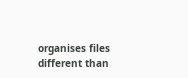organises files different than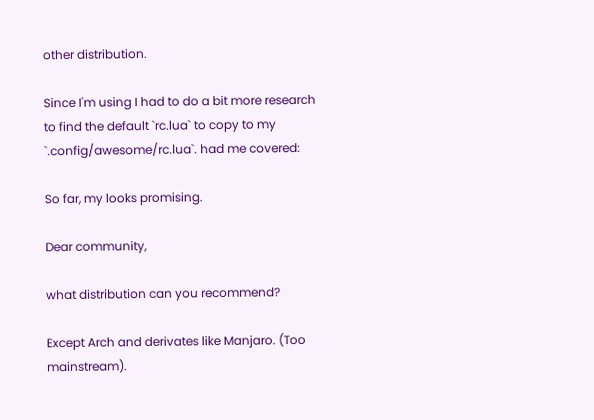other distribution.

Since I'm using I had to do a bit more research to find the default `rc.lua` to copy to my `.config/awesome/rc.lua`. had me covered:

So far, my looks promising.

Dear community,

what distribution can you recommend?

Except Arch and derivates like Manjaro. (Too mainstream).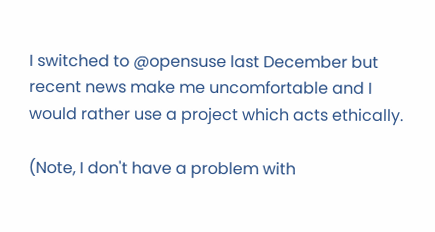I switched to @opensuse last December but recent news make me uncomfortable and I would rather use a project which acts ethically.

(Note, I don't have a problem with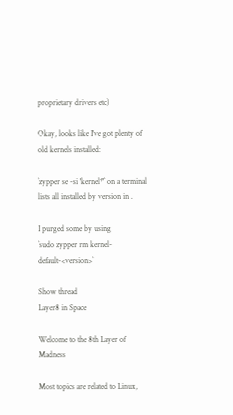proprietary drivers etc)

Okay, looks like I've got plenty of old kernels installed:

`zypper se -si 'kernel*'` on a terminal lists all installed by version in .

I purged some by using
`sudo zypper rm kernel-default-<version>`

Show thread
Layer8 in Space

Welcome to the 8th Layer of Madness

Most topics are related to Linux,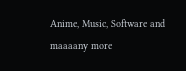Anime, Music, Software and maaaany more